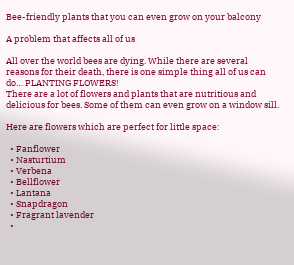Bee-friendly plants that you can even grow on your balcony

A problem that affects all of us

All over the world bees are dying. While there are several reasons for their death, there is one simple thing all of us can do… PLANTING FLOWERS!
There are a lot of flowers and plants that are nutritious and delicious for bees. Some of them can even grow on a window sill.

Here are flowers which are perfect for little space:

  • Fanflower
  • Nasturtium
  • Verbena
  • Bellflower
  • Lantana
  • Snapdragon
  • Fragrant lavender
  •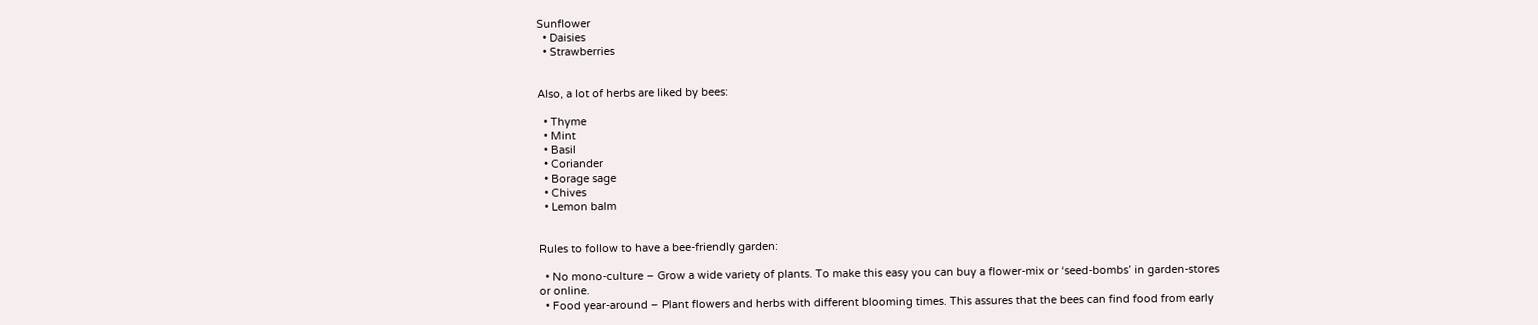Sunflower
  • Daisies
  • Strawberries


Also, a lot of herbs are liked by bees:

  • Thyme
  • Mint
  • Basil
  • Coriander
  • Borage sage
  • Chives
  • Lemon balm


Rules to follow to have a bee-friendly garden:

  • No mono-culture – Grow a wide variety of plants. To make this easy you can buy a flower-mix or ‘seed-bombs’ in garden-stores or online.
  • Food year-around – Plant flowers and herbs with different blooming times. This assures that the bees can find food from early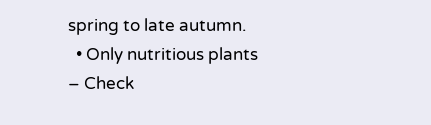spring to late autumn.
  • Only nutritious plants – Check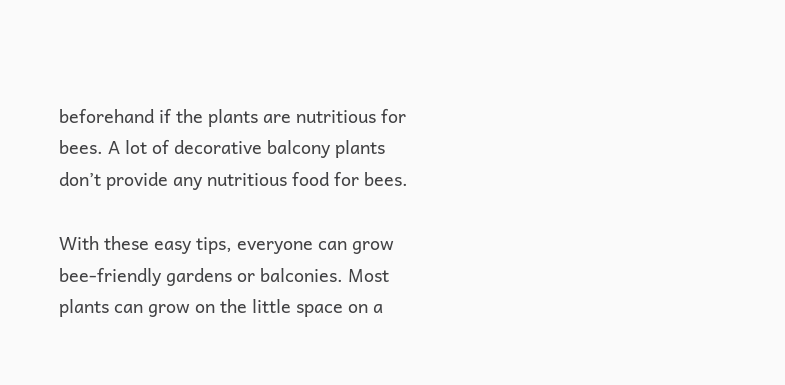beforehand if the plants are nutritious for bees. A lot of decorative balcony plants don’t provide any nutritious food for bees.

With these easy tips, everyone can grow bee-friendly gardens or balconies. Most plants can grow on the little space on a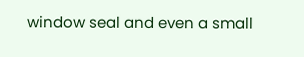window seal and even a small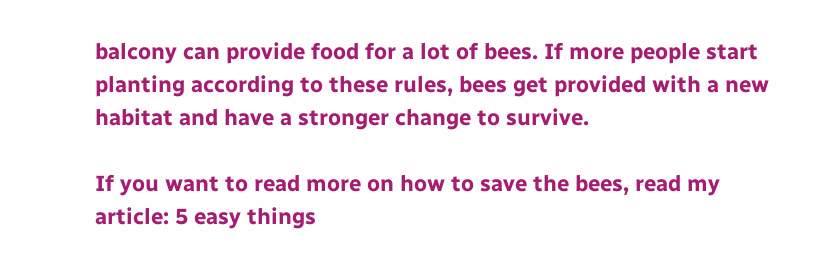balcony can provide food for a lot of bees. If more people start planting according to these rules, bees get provided with a new habitat and have a stronger change to survive.

If you want to read more on how to save the bees, read my article: 5 easy things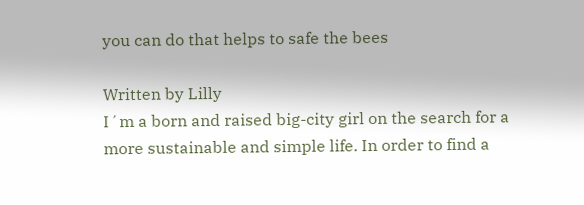you can do that helps to safe the bees

Written by Lilly
I´m a born and raised big-city girl on the search for a more sustainable and simple life. In order to find a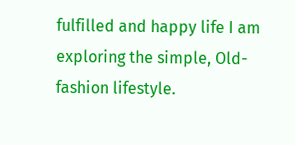fulfilled and happy life I am exploring the simple, Old-fashion lifestyle.